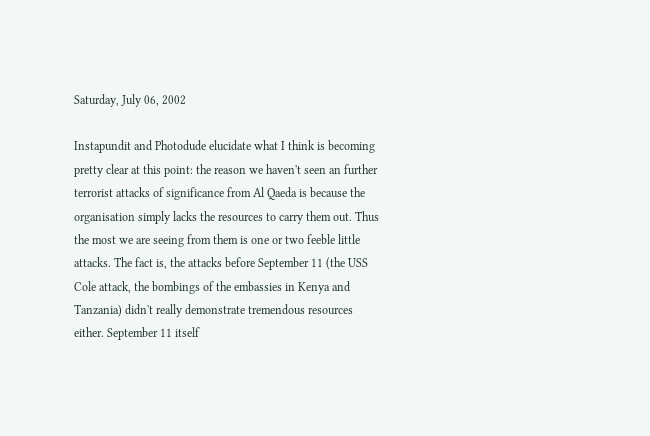Saturday, July 06, 2002

Instapundit and Photodude elucidate what I think is becoming pretty clear at this point: the reason we haven't seen an further terrorist attacks of significance from Al Qaeda is because the organisation simply lacks the resources to carry them out. Thus the most we are seeing from them is one or two feeble little attacks. The fact is, the attacks before September 11 (the USS Cole attack, the bombings of the embassies in Kenya and Tanzania) didn't really demonstrate tremendous resources either. September 11 itself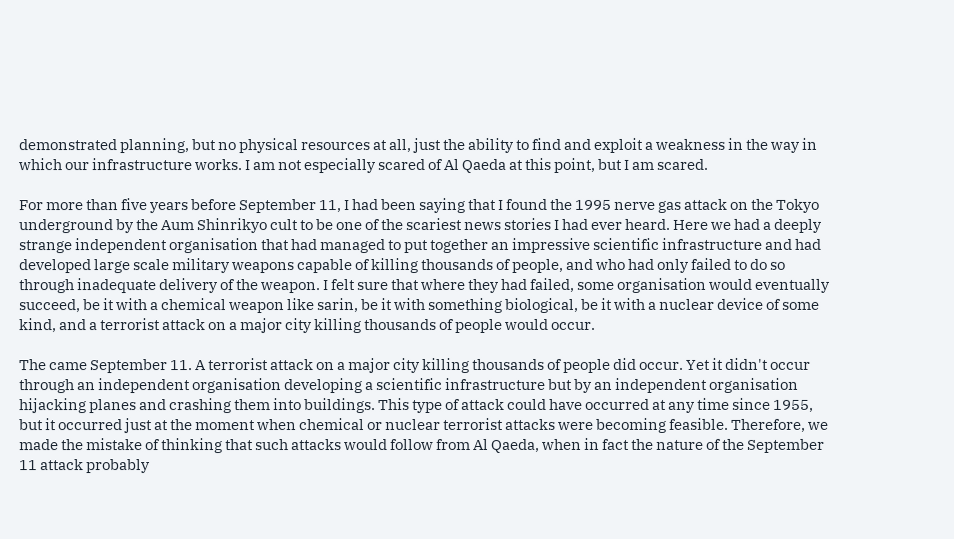demonstrated planning, but no physical resources at all, just the ability to find and exploit a weakness in the way in which our infrastructure works. I am not especially scared of Al Qaeda at this point, but I am scared.

For more than five years before September 11, I had been saying that I found the 1995 nerve gas attack on the Tokyo underground by the Aum Shinrikyo cult to be one of the scariest news stories I had ever heard. Here we had a deeply strange independent organisation that had managed to put together an impressive scientific infrastructure and had developed large scale military weapons capable of killing thousands of people, and who had only failed to do so through inadequate delivery of the weapon. I felt sure that where they had failed, some organisation would eventually succeed, be it with a chemical weapon like sarin, be it with something biological, be it with a nuclear device of some kind, and a terrorist attack on a major city killing thousands of people would occur.

The came September 11. A terrorist attack on a major city killing thousands of people did occur. Yet it didn't occur through an independent organisation developing a scientific infrastructure but by an independent organisation hijacking planes and crashing them into buildings. This type of attack could have occurred at any time since 1955, but it occurred just at the moment when chemical or nuclear terrorist attacks were becoming feasible. Therefore, we made the mistake of thinking that such attacks would follow from Al Qaeda, when in fact the nature of the September 11 attack probably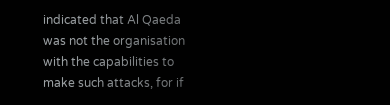indicated that Al Qaeda was not the organisation with the capabilities to make such attacks, for if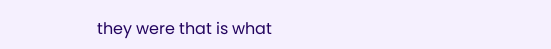they were that is what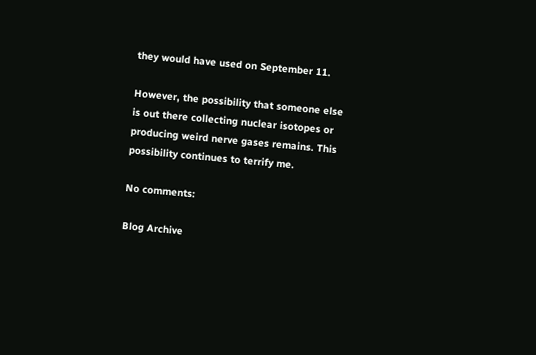they would have used on September 11.

However, the possibility that someone else is out there collecting nuclear isotopes or producing weird nerve gases remains. This possibility continues to terrify me.

No comments:

Blog Archive